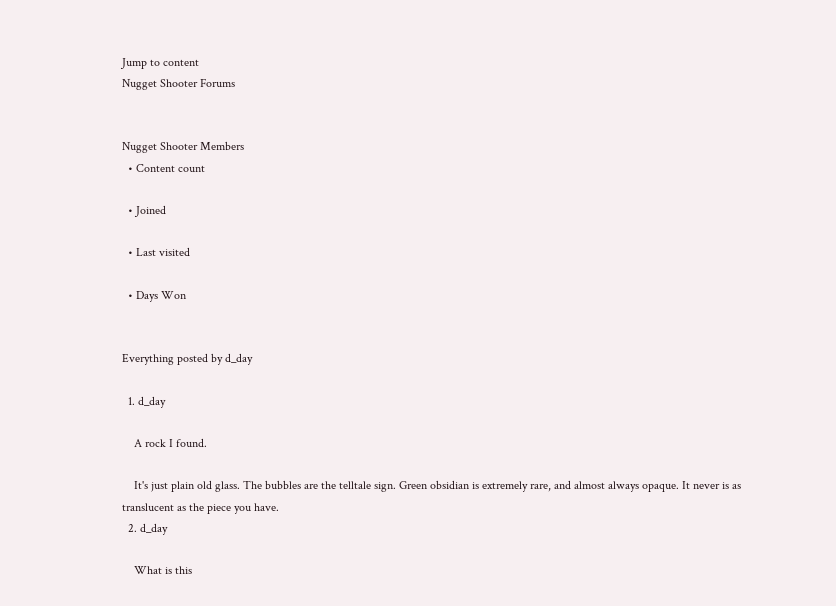Jump to content
Nugget Shooter Forums


Nugget Shooter Members
  • Content count

  • Joined

  • Last visited

  • Days Won


Everything posted by d_day

  1. d_day

    A rock I found.

    It's just plain old glass. The bubbles are the telltale sign. Green obsidian is extremely rare, and almost always opaque. It never is as translucent as the piece you have.
  2. d_day

    What is this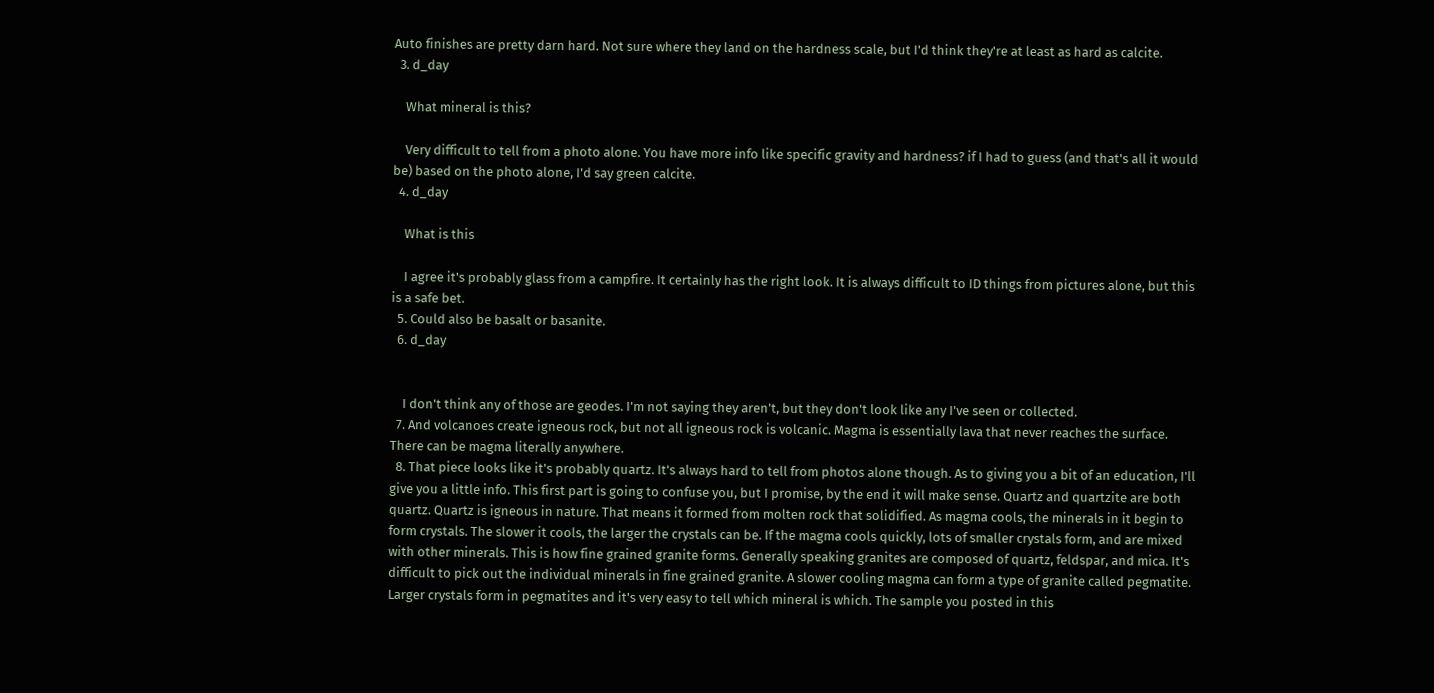Auto finishes are pretty darn hard. Not sure where they land on the hardness scale, but I'd think they're at least as hard as calcite.
  3. d_day

    What mineral is this?

    Very difficult to tell from a photo alone. You have more info like specific gravity and hardness? if I had to guess (and that's all it would be) based on the photo alone, I'd say green calcite.
  4. d_day

    What is this

    I agree it's probably glass from a campfire. It certainly has the right look. It is always difficult to ID things from pictures alone, but this is a safe bet.
  5. Could also be basalt or basanite.
  6. d_day


    I don't think any of those are geodes. I'm not saying they aren't, but they don't look like any I've seen or collected.
  7. And volcanoes create igneous rock, but not all igneous rock is volcanic. Magma is essentially lava that never reaches the surface. There can be magma literally anywhere.
  8. That piece looks like it's probably quartz. It's always hard to tell from photos alone though. As to giving you a bit of an education, I'll give you a little info. This first part is going to confuse you, but I promise, by the end it will make sense. Quartz and quartzite are both quartz. Quartz is igneous in nature. That means it formed from molten rock that solidified. As magma cools, the minerals in it begin to form crystals. The slower it cools, the larger the crystals can be. If the magma cools quickly, lots of smaller crystals form, and are mixed with other minerals. This is how fine grained granite forms. Generally speaking granites are composed of quartz, feldspar, and mica. It's difficult to pick out the individual minerals in fine grained granite. A slower cooling magma can form a type of granite called pegmatite. Larger crystals form in pegmatites and it's very easy to tell which mineral is which. The sample you posted in this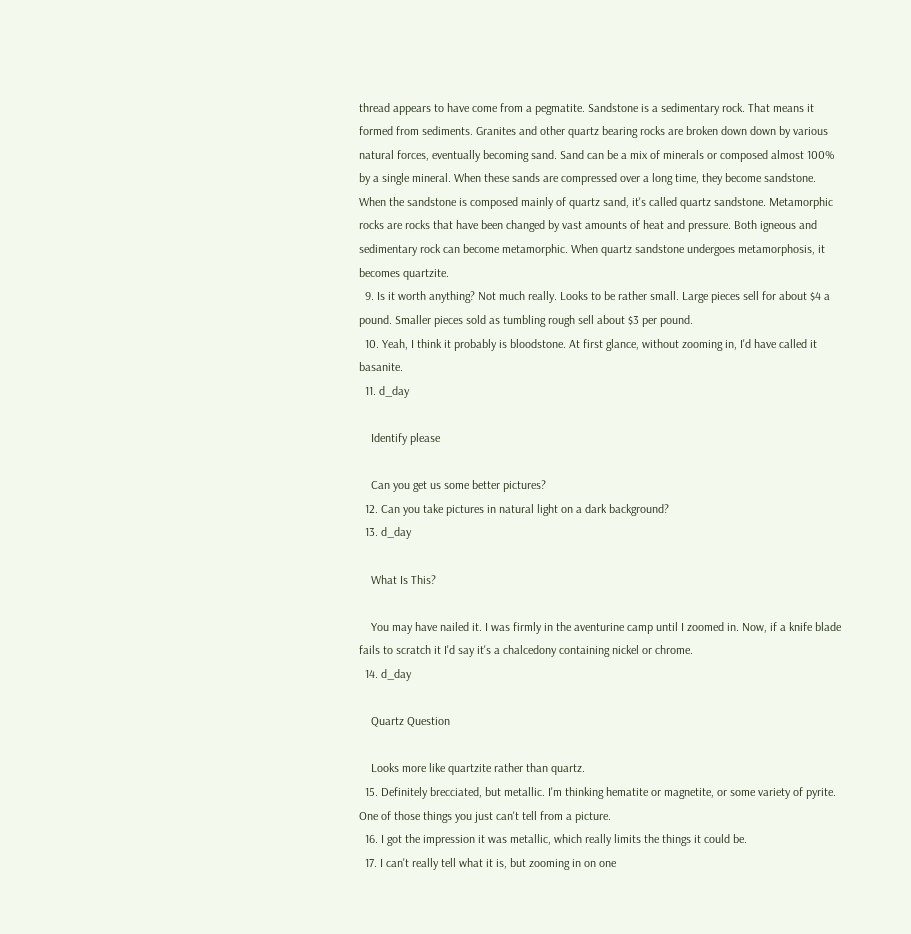thread appears to have come from a pegmatite. Sandstone is a sedimentary rock. That means it formed from sediments. Granites and other quartz bearing rocks are broken down down by various natural forces, eventually becoming sand. Sand can be a mix of minerals or composed almost 100% by a single mineral. When these sands are compressed over a long time, they become sandstone. When the sandstone is composed mainly of quartz sand, it's called quartz sandstone. Metamorphic rocks are rocks that have been changed by vast amounts of heat and pressure. Both igneous and sedimentary rock can become metamorphic. When quartz sandstone undergoes metamorphosis, it becomes quartzite.
  9. Is it worth anything? Not much really. Looks to be rather small. Large pieces sell for about $4 a pound. Smaller pieces sold as tumbling rough sell about $3 per pound.
  10. Yeah, I think it probably is bloodstone. At first glance, without zooming in, I'd have called it basanite.
  11. d_day

    Identify please

    Can you get us some better pictures?
  12. Can you take pictures in natural light on a dark background?
  13. d_day

    What Is This?

    You may have nailed it. I was firmly in the aventurine camp until I zoomed in. Now, if a knife blade fails to scratch it I'd say it's a chalcedony containing nickel or chrome.
  14. d_day

    Quartz Question

    Looks more like quartzite rather than quartz.
  15. Definitely brecciated, but metallic. I'm thinking hematite or magnetite, or some variety of pyrite. One of those things you just can't tell from a picture.
  16. I got the impression it was metallic, which really limits the things it could be.
  17. I can't really tell what it is, but zooming in on one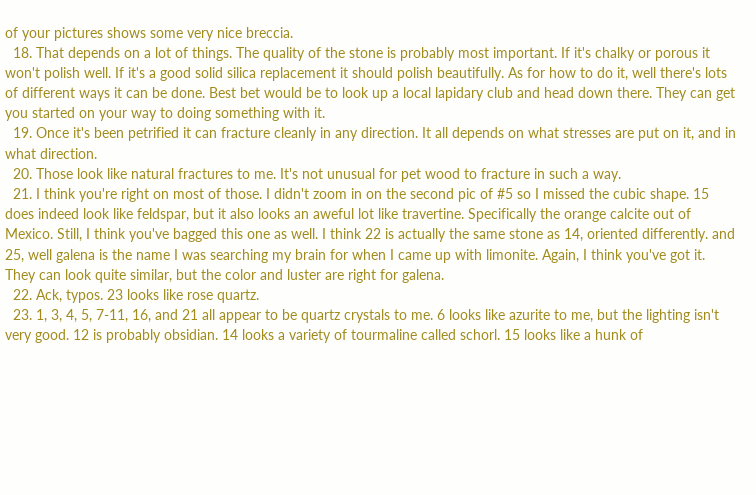of your pictures shows some very nice breccia.
  18. That depends on a lot of things. The quality of the stone is probably most important. If it's chalky or porous it won't polish well. If it's a good solid silica replacement it should polish beautifully. As for how to do it, well there's lots of different ways it can be done. Best bet would be to look up a local lapidary club and head down there. They can get you started on your way to doing something with it.
  19. Once it's been petrified it can fracture cleanly in any direction. It all depends on what stresses are put on it, and in what direction.
  20. Those look like natural fractures to me. It's not unusual for pet wood to fracture in such a way.
  21. I think you're right on most of those. I didn't zoom in on the second pic of #5 so I missed the cubic shape. 15 does indeed look like feldspar, but it also looks an aweful lot like travertine. Specifically the orange calcite out of Mexico. Still, I think you've bagged this one as well. I think 22 is actually the same stone as 14, oriented differently. and 25, well galena is the name I was searching my brain for when I came up with limonite. Again, I think you've got it. They can look quite similar, but the color and luster are right for galena.
  22. Ack, typos. 23 looks like rose quartz.
  23. 1, 3, 4, 5, 7-11, 16, and 21 all appear to be quartz crystals to me. 6 looks like azurite to me, but the lighting isn't very good. 12 is probably obsidian. 14 looks a variety of tourmaline called schorl. 15 looks like a hunk of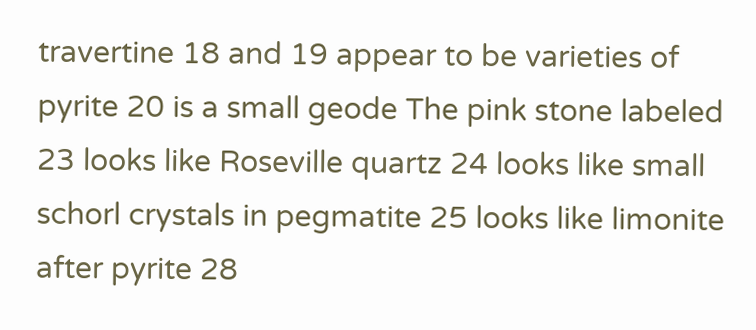travertine 18 and 19 appear to be varieties of pyrite 20 is a small geode The pink stone labeled 23 looks like Roseville quartz 24 looks like small schorl crystals in pegmatite 25 looks like limonite after pyrite 28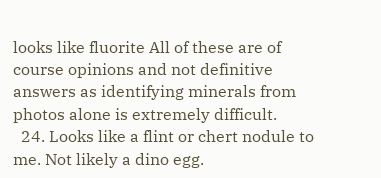looks like fluorite All of these are of course opinions and not definitive answers as identifying minerals from photos alone is extremely difficult.
  24. Looks like a flint or chert nodule to me. Not likely a dino egg.